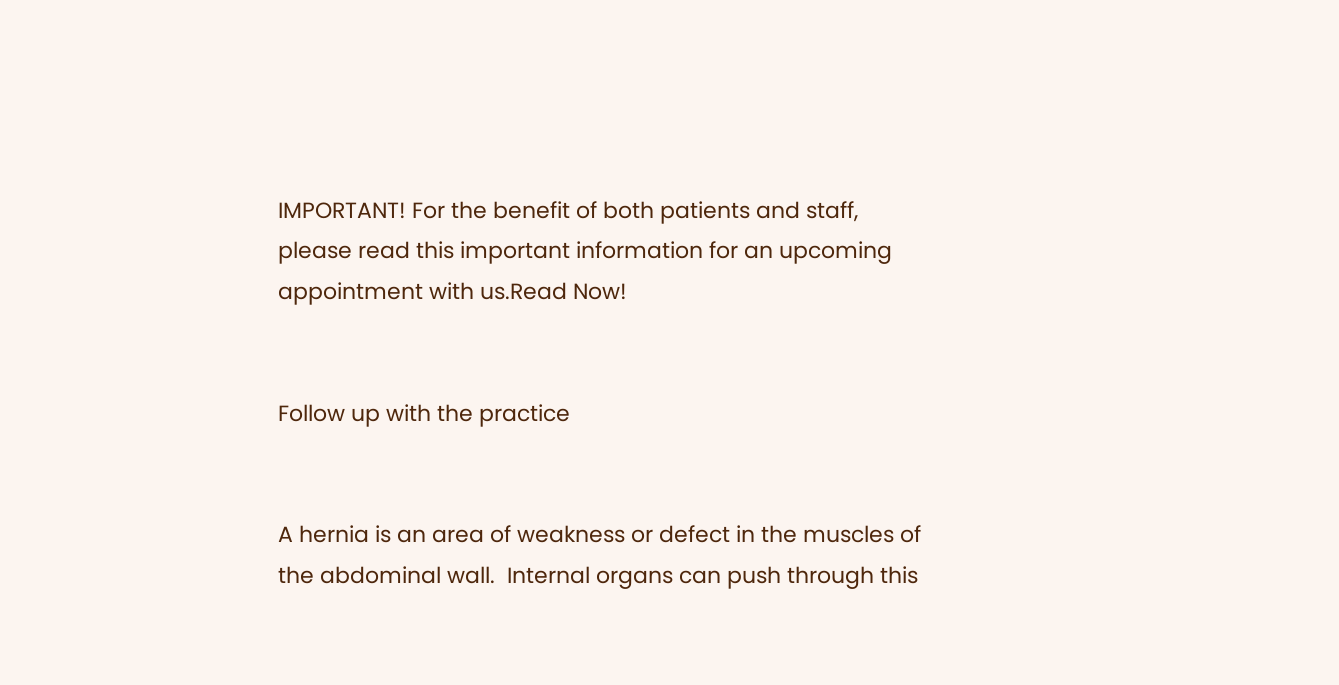IMPORTANT! For the benefit of both patients and staff, please read this important information for an upcoming appointment with us.Read Now!


Follow up with the practice


A hernia is an area of weakness or defect in the muscles of the abdominal wall.  Internal organs can push through this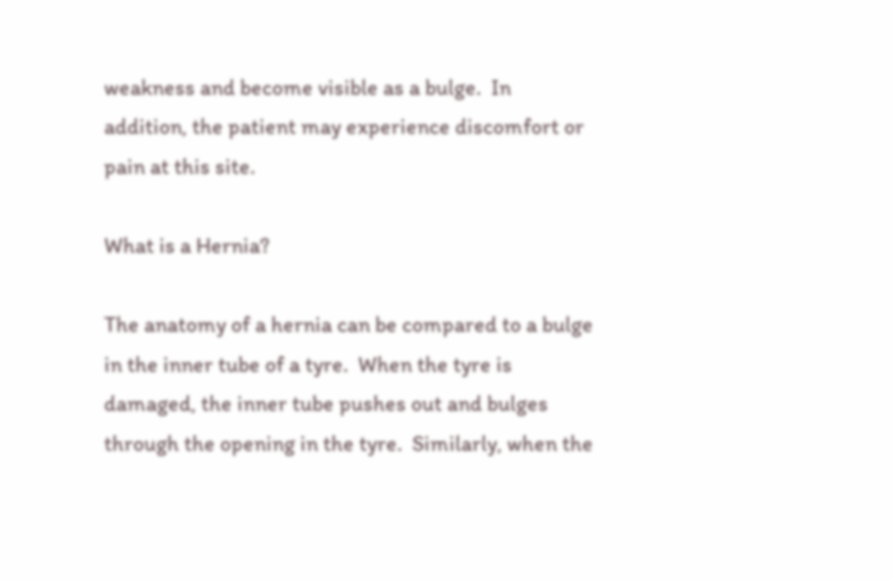weakness and become visible as a bulge.  In addition, the patient may experience discomfort or pain at this site.

What is a Hernia?

The anatomy of a hernia can be compared to a bulge in the inner tube of a tyre.  When the tyre is damaged, the inner tube pushes out and bulges through the opening in the tyre.  Similarly, when the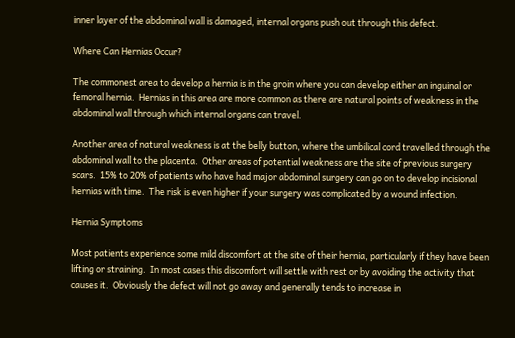inner layer of the abdominal wall is damaged, internal organs push out through this defect.

Where Can Hernias Occur?

The commonest area to develop a hernia is in the groin where you can develop either an inguinal or femoral hernia.  Hernias in this area are more common as there are natural points of weakness in the abdominal wall through which internal organs can travel.

Another area of natural weakness is at the belly button, where the umbilical cord travelled through the abdominal wall to the placenta.  Other areas of potential weakness are the site of previous surgery scars.  15% to 20% of patients who have had major abdominal surgery can go on to develop incisional hernias with time.  The risk is even higher if your surgery was complicated by a wound infection.

Hernia Symptoms

Most patients experience some mild discomfort at the site of their hernia, particularly if they have been lifting or straining.  In most cases this discomfort will settle with rest or by avoiding the activity that causes it.  Obviously the defect will not go away and generally tends to increase in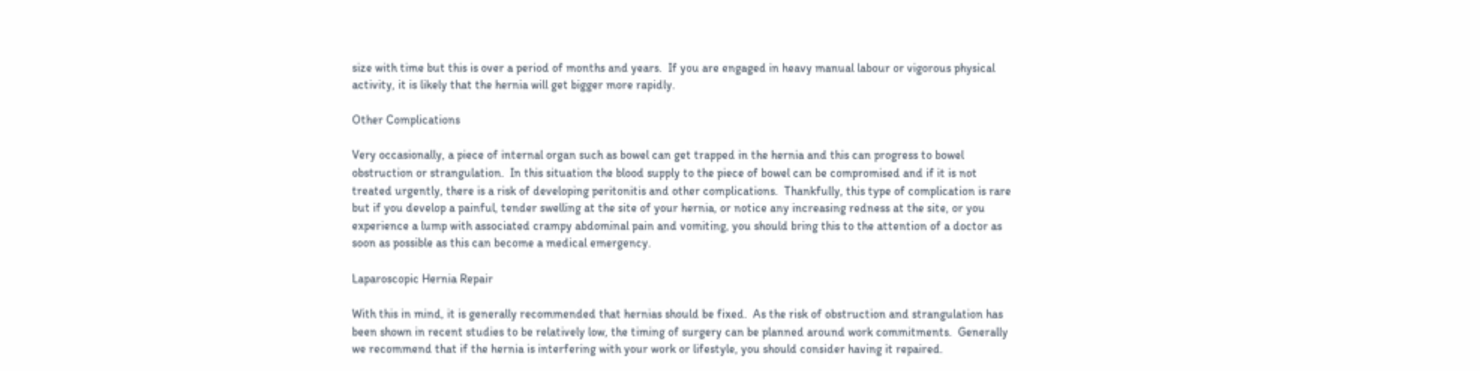size with time but this is over a period of months and years.  If you are engaged in heavy manual labour or vigorous physical activity, it is likely that the hernia will get bigger more rapidly.

Other Complications

Very occasionally, a piece of internal organ such as bowel can get trapped in the hernia and this can progress to bowel obstruction or strangulation.  In this situation the blood supply to the piece of bowel can be compromised and if it is not treated urgently, there is a risk of developing peritonitis and other complications.  Thankfully, this type of complication is rare but if you develop a painful, tender swelling at the site of your hernia, or notice any increasing redness at the site, or you experience a lump with associated crampy abdominal pain and vomiting, you should bring this to the attention of a doctor as soon as possible as this can become a medical emergency.

Laparoscopic Hernia Repair

With this in mind, it is generally recommended that hernias should be fixed.  As the risk of obstruction and strangulation has been shown in recent studies to be relatively low, the timing of surgery can be planned around work commitments.  Generally we recommend that if the hernia is interfering with your work or lifestyle, you should consider having it repaired.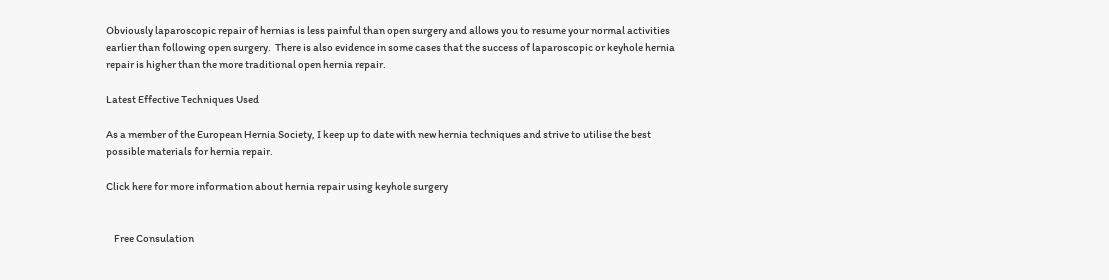Obviously laparoscopic repair of hernias is less painful than open surgery and allows you to resume your normal activities earlier than following open surgery.  There is also evidence in some cases that the success of laparoscopic or keyhole hernia repair is higher than the more traditional open hernia repair.

Latest Effective Techniques Used

As a member of the European Hernia Society, I keep up to date with new hernia techniques and strive to utilise the best possible materials for hernia repair.

Click here for more information about hernia repair using keyhole surgery


    Free Consulation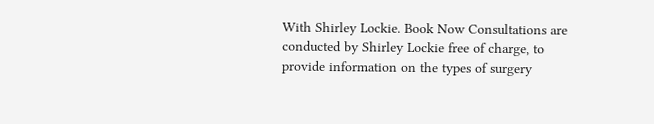With Shirley Lockie. Book Now Consultations are conducted by Shirley Lockie free of charge, to provide information on the types of surgery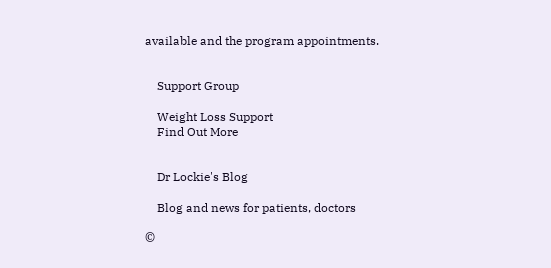available and the program appointments.


    Support Group

    Weight Loss Support
    Find Out More


    Dr Lockie's Blog

    Blog and news for patients, doctors

©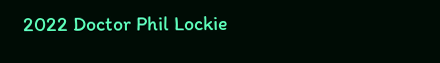2022 Doctor Phil Lockie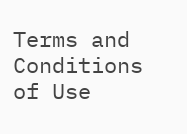Terms and Conditions of Use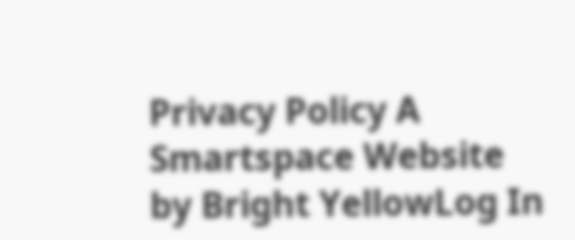Privacy Policy A Smartspace Website by Bright YellowLog In